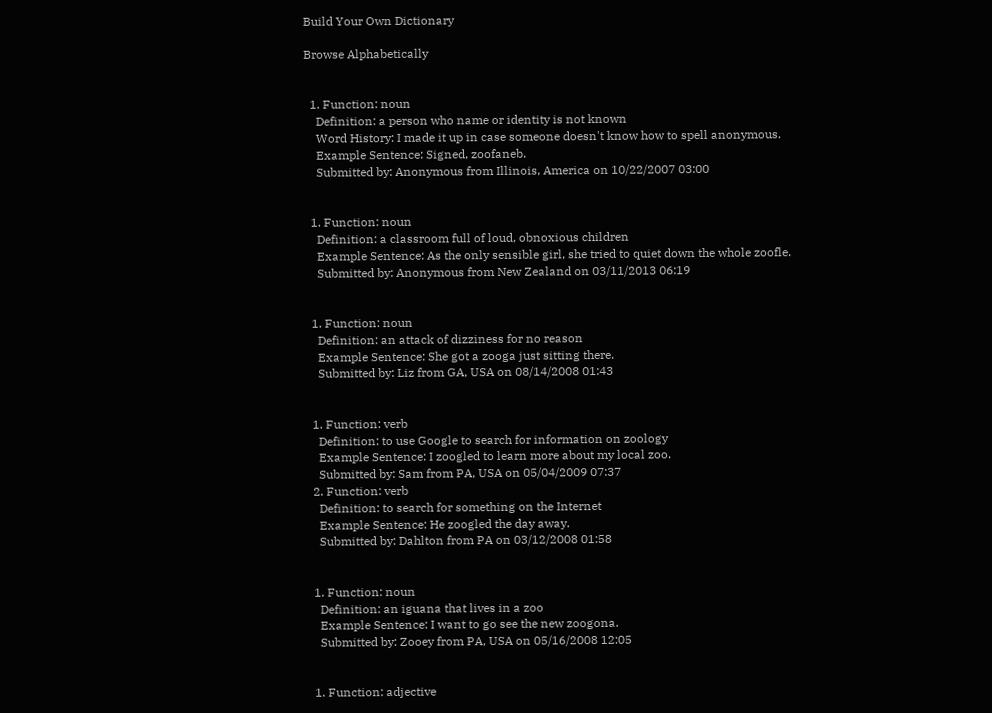Build Your Own Dictionary

Browse Alphabetically


  1. Function: noun
    Definition: a person who name or identity is not known
    Word History: I made it up in case someone doesn't know how to spell anonymous.
    Example Sentence: Signed, zoofaneb.
    Submitted by: Anonymous from Illinois, America on 10/22/2007 03:00


  1. Function: noun
    Definition: a classroom full of loud, obnoxious children
    Example Sentence: As the only sensible girl, she tried to quiet down the whole zoofle.
    Submitted by: Anonymous from New Zealand on 03/11/2013 06:19


  1. Function: noun
    Definition: an attack of dizziness for no reason
    Example Sentence: She got a zooga just sitting there.
    Submitted by: Liz from GA, USA on 08/14/2008 01:43


  1. Function: verb
    Definition: to use Google to search for information on zoology
    Example Sentence: I zoogled to learn more about my local zoo.
    Submitted by: Sam from PA, USA on 05/04/2009 07:37
  2. Function: verb
    Definition: to search for something on the Internet
    Example Sentence: He zoogled the day away.
    Submitted by: Dahlton from PA on 03/12/2008 01:58


  1. Function: noun
    Definition: an iguana that lives in a zoo
    Example Sentence: I want to go see the new zoogona.
    Submitted by: Zooey from PA, USA on 05/16/2008 12:05


  1. Function: adjective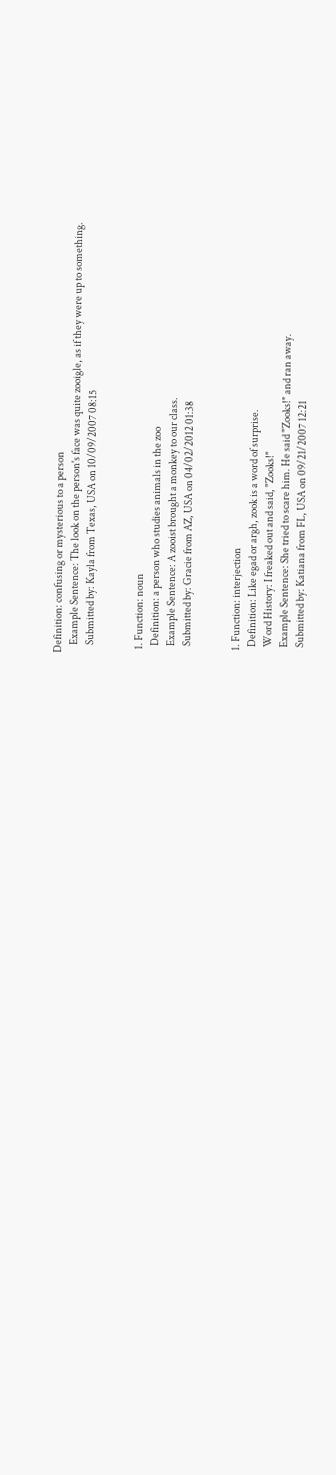Definition: confusing or mysterious to a person
    Example Sentence: The look on the person's face was quite zooigle, as if they were up to something.
    Submitted by: Kayla from Texas, USA on 10/09/2007 08:15


  1. Function: noun
    Definition: a person who studies animals in the zoo
    Example Sentence: A zooist brought a monkey to our class.
    Submitted by: Gracie from AZ, USA on 04/02/2012 01:38


  1. Function: interjection
    Definition: Like egad or argh, zook is a word of surprise.
    Word History: I freaked out and said, "Zooks!"
    Example Sentence: She tried to scare him. He said "Zooks!" and ran away.
    Submitted by: Katiana from FL, USA on 09/21/2007 12:21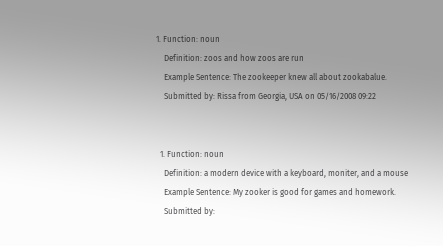1. Function: noun
    Definition: zoos and how zoos are run
    Example Sentence: The zookeeper knew all about zookabalue.
    Submitted by: Rissa from Georgia, USA on 05/16/2008 09:22


  1. Function: noun
    Definition: a modern device with a keyboard, moniter, and a mouse
    Example Sentence: My zooker is good for games and homework.
    Submitted by: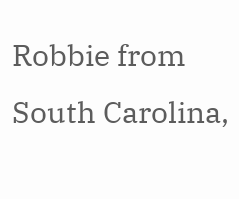Robbie from South Carolina,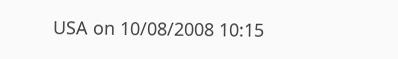USA on 10/08/2008 10:15